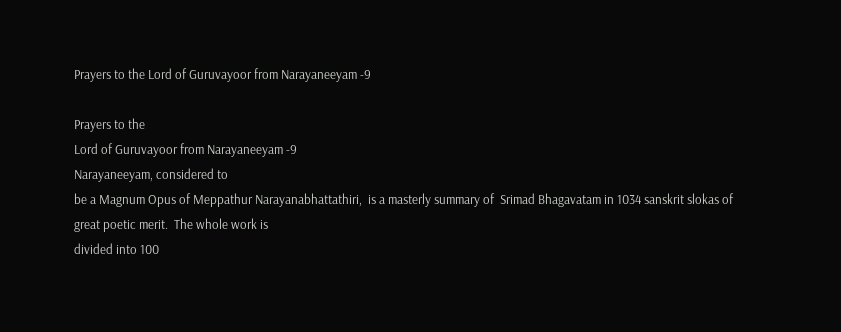Prayers to the Lord of Guruvayoor from Narayaneeyam -9

Prayers to the
Lord of Guruvayoor from Narayaneeyam -9
Narayaneeyam, considered to
be a Magnum Opus of Meppathur Narayanabhattathiri,  is a masterly summary of  Srimad Bhagavatam in 1034 sanskrit slokas of
great poetic merit.  The whole work is
divided into 100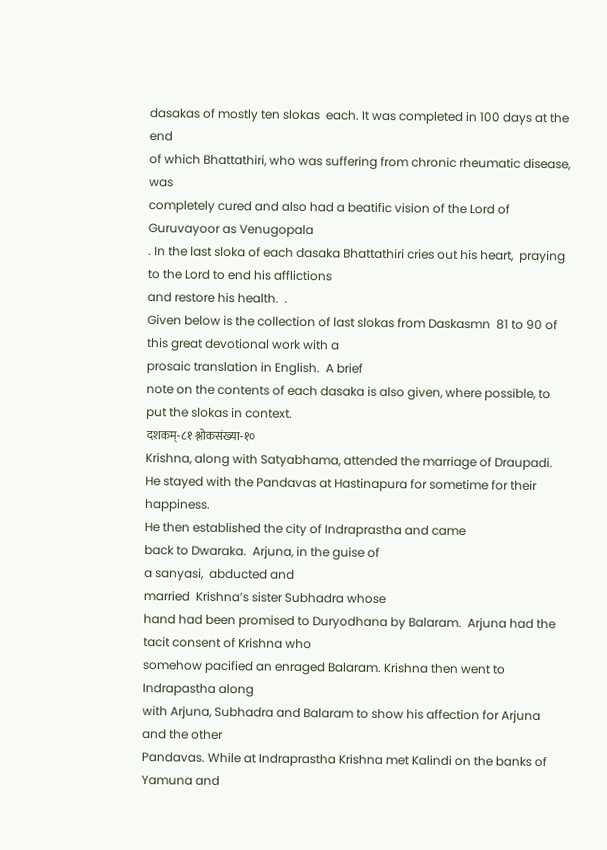dasakas of mostly ten slokas  each. It was completed in 100 days at the end
of which Bhattathiri, who was suffering from chronic rheumatic disease, was
completely cured and also had a beatific vision of the Lord of Guruvayoor as Venugopala
. In the last sloka of each dasaka Bhattathiri cries out his heart,  praying to the Lord to end his afflictions
and restore his health.  .
Given below is the collection of last slokas from Daskasmn  81 to 90 of this great devotional work with a
prosaic translation in English.  A brief
note on the contents of each dasaka is also given, where possible, to
put the slokas in context.
दशकम्-८१ श्लोकसंख्या-१०
Krishna, along with Satyabhama, attended the marriage of Draupadi.
He stayed with the Pandavas at Hastinapura for sometime for their happiness.
He then established the city of Indraprastha and came
back to Dwaraka.  Arjuna, in the guise of
a sanyasi,  abducted and
married  Krishna’s sister Subhadra whose
hand had been promised to Duryodhana by Balaram.  Arjuna had the tacit consent of Krishna who
somehow pacified an enraged Balaram. Krishna then went to Indrapastha along
with Arjuna, Subhadra and Balaram to show his affection for Arjuna and the other
Pandavas. While at Indraprastha Krishna met Kalindi on the banks of Yamuna and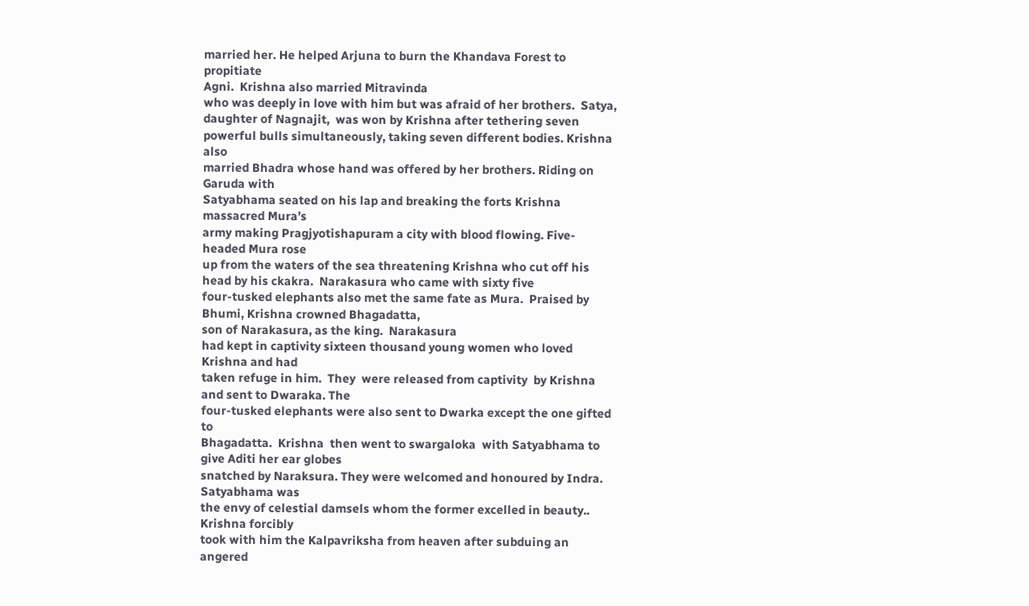married her. He helped Arjuna to burn the Khandava Forest to propitiate
Agni.  Krishna also married Mitravinda
who was deeply in love with him but was afraid of her brothers.  Satya, daughter of Nagnajit,  was won by Krishna after tethering seven
powerful bulls simultaneously, taking seven different bodies. Krishna also
married Bhadra whose hand was offered by her brothers. Riding on Garuda with
Satyabhama seated on his lap and breaking the forts Krishna massacred Mura’s
army making Pragjyotishapuram a city with blood flowing. Five-headed Mura rose
up from the waters of the sea threatening Krishna who cut off his head by his ckakra.  Narakasura who came with sixty five
four-tusked elephants also met the same fate as Mura.  Praised by Bhumi, Krishna crowned Bhagadatta,
son of Narakasura, as the king.  Narakasura
had kept in captivity sixteen thousand young women who loved Krishna and had
taken refuge in him.  They  were released from captivity  by Krishna and sent to Dwaraka. The
four-tusked elephants were also sent to Dwarka except the one gifted to
Bhagadatta.  Krishna  then went to swargaloka  with Satyabhama to give Aditi her ear globes
snatched by Naraksura. They were welcomed and honoured by Indra. Satyabhama was
the envy of celestial damsels whom the former excelled in beauty.. Krishna forcibly
took with him the Kalpavriksha from heaven after subduing an angered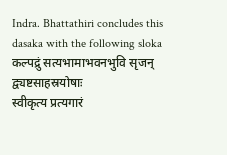Indra. Bhattathiri concludes this dasaka with the following sloka
कल्पद्रुं सत्यभामाभवनभुवि सृजन् द्व्यष्टसाहस्रयोषाः
स्वीकृत्य प्रत्यगारं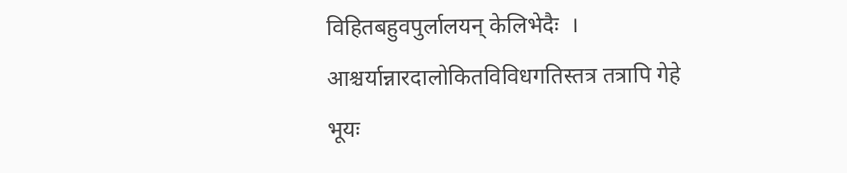विहितबहुवपुर्लालयन् केलिभेदैः  ।
आश्चर्यान्नारदालोकितविविधगतिस्तत्र तत्रापि गेहे
भूयः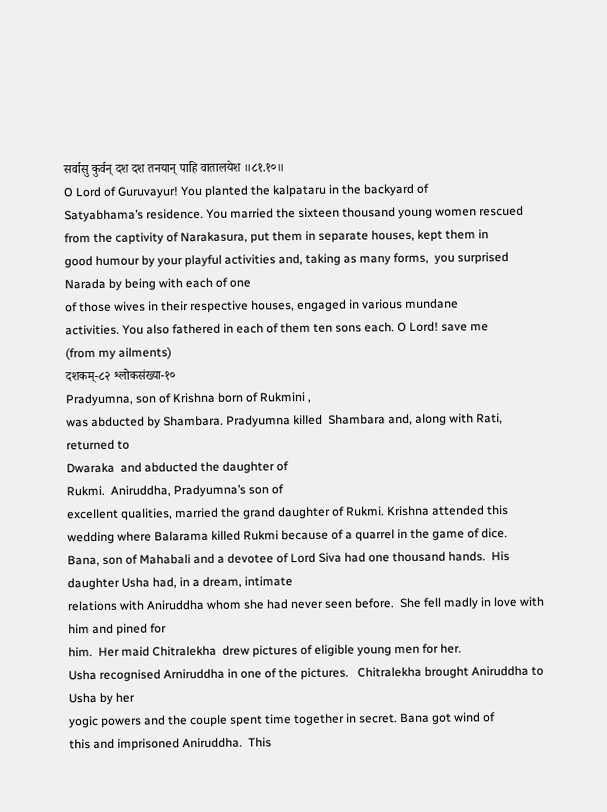सर्वासु कुर्वन् दश दश तनयान् पाहि वातालयेश ॥८१.१०॥
O Lord of Guruvayur! You planted the kalpataru in the backyard of
Satyabhama’s residence. You married the sixteen thousand young women rescued
from the captivity of Narakasura, put them in separate houses, kept them in
good humour by your playful activities and, taking as many forms,  you surprised Narada by being with each of one
of those wives in their respective houses, engaged in various mundane
activities. You also fathered in each of them ten sons each. O Lord! save me
(from my ailments)
दशकम्-८२ श्लोकसंख्या-१०
Pradyumna, son of Krishna born of Rukmini ,
was abducted by Shambara. Pradyumna killed  Shambara and, along with Rati, returned to
Dwaraka  and abducted the daughter of
Rukmi.  Aniruddha, Pradyumna’s son of
excellent qualities, married the grand daughter of Rukmi. Krishna attended this
wedding where Balarama killed Rukmi because of a quarrel in the game of dice.
Bana, son of Mahabali and a devotee of Lord Siva had one thousand hands.  His daughter Usha had, in a dream, intimate
relations with Aniruddha whom she had never seen before.  She fell madly in love with him and pined for
him.  Her maid Chitralekha  drew pictures of eligible young men for her.
Usha recognised Arniruddha in one of the pictures.   Chitralekha brought Aniruddha to Usha by her
yogic powers and the couple spent time together in secret. Bana got wind of
this and imprisoned Aniruddha.  This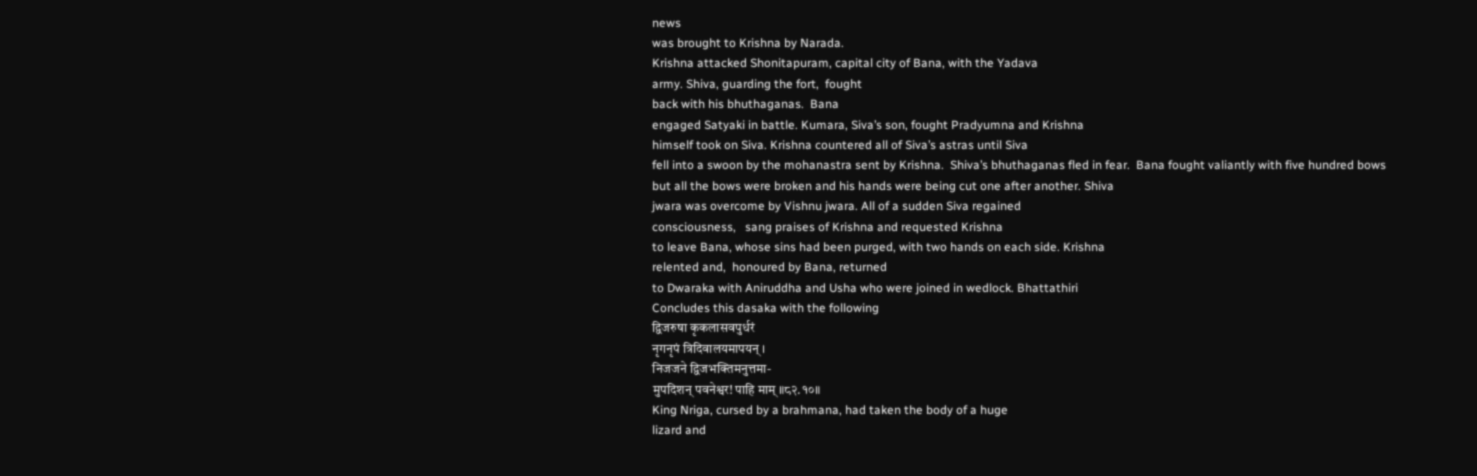news
was brought to Krishna by Narada.
Krishna attacked Shonitapuram, capital city of Bana, with the Yadava
army. Shiva, guarding the fort,  fought
back with his bhuthaganas.  Bana
engaged Satyaki in battle. Kumara, Siva’s son, fought Pradyumna and Krishna
himself took on Siva. Krishna countered all of Siva’s astras until Siva
fell into a swoon by the mohanastra sent by Krishna.  Shiva’s bhuthaganas fled in fear.  Bana fought valiantly with five hundred bows
but all the bows were broken and his hands were being cut one after another. Shiva
jwara was overcome by Vishnu jwara. All of a sudden Siva regained
consciousness,   sang praises of Krishna and requested Krishna
to leave Bana, whose sins had been purged, with two hands on each side. Krishna
relented and,  honoured by Bana, returned
to Dwaraka with Aniruddha and Usha who were joined in wedlock. Bhattathiri
Concludes this dasaka with the following
द्विजरुषा कृकलासवपुर्धरं
नृगनृपं त्रिदिवालयमापयन् ।
निजजने द्विजभक्तिमनुत्तमा-
मुपदिशन् पवनेश्वर! पाहि माम् ॥८२.१०॥
King Nriga, cursed by a brahmana, had taken the body of a huge
lizard and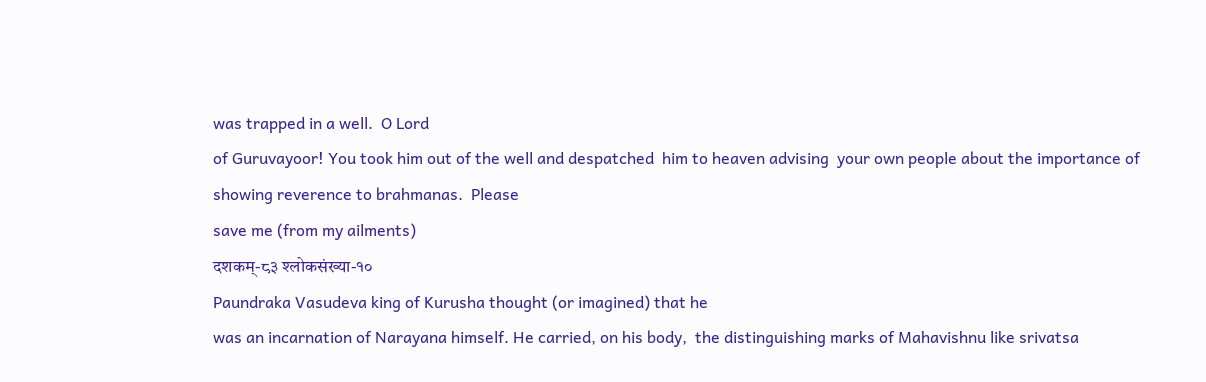was trapped in a well.  O Lord
of Guruvayoor! You took him out of the well and despatched  him to heaven advising  your own people about the importance of
showing reverence to brahmanas.  Please
save me (from my ailments)
दशकम्-८३ श्लोकसंख्या-१०
Paundraka Vasudeva king of Kurusha thought (or imagined) that he
was an incarnation of Narayana himself. He carried, on his body,  the distinguishing marks of Mahavishnu like srivatsa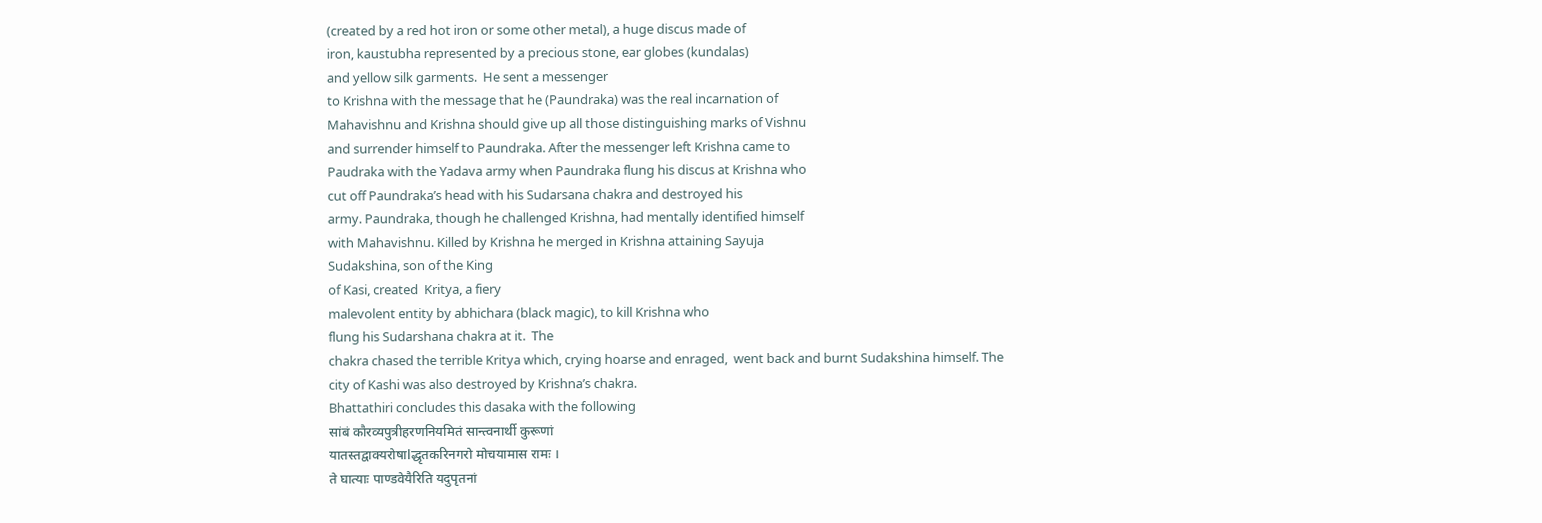(created by a red hot iron or some other metal), a huge discus made of
iron, kaustubha represented by a precious stone, ear globes (kundalas)
and yellow silk garments.  He sent a messenger
to Krishna with the message that he (Paundraka) was the real incarnation of
Mahavishnu and Krishna should give up all those distinguishing marks of Vishnu
and surrender himself to Paundraka. After the messenger left Krishna came to
Paudraka with the Yadava army when Paundraka flung his discus at Krishna who
cut off Paundraka’s head with his Sudarsana chakra and destroyed his
army. Paundraka, though he challenged Krishna, had mentally identified himself
with Mahavishnu. Killed by Krishna he merged in Krishna attaining Sayuja
Sudakshina, son of the King
of Kasi, created  Kritya, a fiery
malevolent entity by abhichara (black magic), to kill Krishna who
flung his Sudarshana chakra at it.  The
chakra chased the terrible Kritya which, crying hoarse and enraged,  went back and burnt Sudakshina himself. The
city of Kashi was also destroyed by Krishna’s chakra.
Bhattathiri concludes this dasaka with the following
सांबं कौरव्यपुत्रीहरणनियमितं सान्त्वनार्थी कुरूणां
यातस्तद्वाक्यरोषाlद्धृतकरिनगरो मोचयामास रामः ।
ते घात्याः पाण्डवेयैरिति यदुपृतनां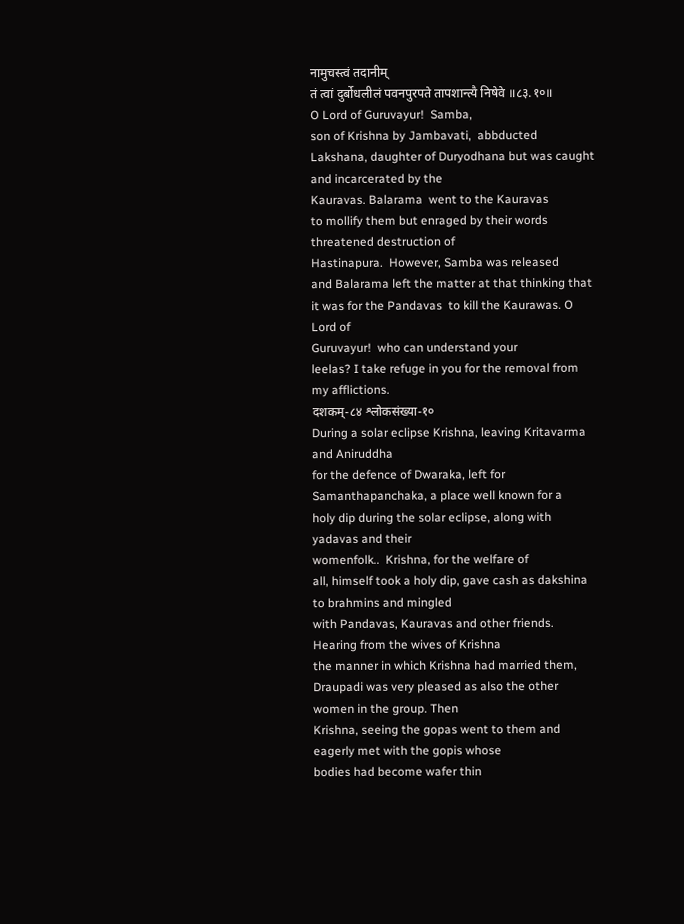नामुचस्त्वं तदानीम्
तं त्वां दुर्बोधलीलं पवनपुरपते तापशान्त्यै निषेवे ॥८३.१०॥
O Lord of Guruvayur!  Samba,
son of Krishna by Jambavati,  abbducted
Lakshana, daughter of Duryodhana but was caught and incarcerated by the
Kauravas. Balarama  went to the Kauravas
to mollify them but enraged by their words threatened destruction of
Hastinapura.  However, Samba was released
and Balarama left the matter at that thinking that it was for the Pandavas  to kill the Kaurawas. O Lord of
Guruvayur!  who can understand your
leelas? I take refuge in you for the removal from my afflictions.
दशकम्-८४ श्लोकसंख्या-१०
During a solar eclipse Krishna, leaving Kritavarma and Aniruddha
for the defence of Dwaraka, left for Samanthapanchaka, a place well known for a
holy dip during the solar eclipse, along with yadavas and their
womenfolk..  Krishna, for the welfare of
all, himself took a holy dip, gave cash as dakshina to brahmins and mingled
with Pandavas, Kauravas and other friends. Hearing from the wives of Krishna
the manner in which Krishna had married them,
Draupadi was very pleased as also the other women in the group. Then
Krishna, seeing the gopas went to them and eagerly met with the gopis whose
bodies had become wafer thin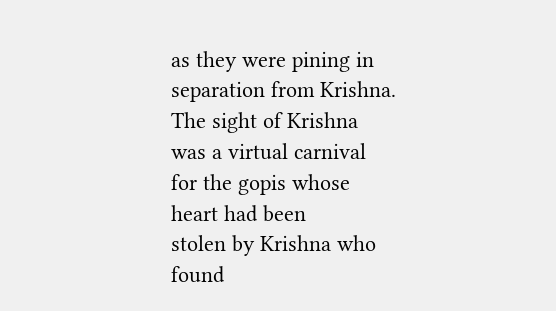as they were pining in separation from Krishna.
The sight of Krishna was a virtual carnival for the gopis whose heart had been
stolen by Krishna who found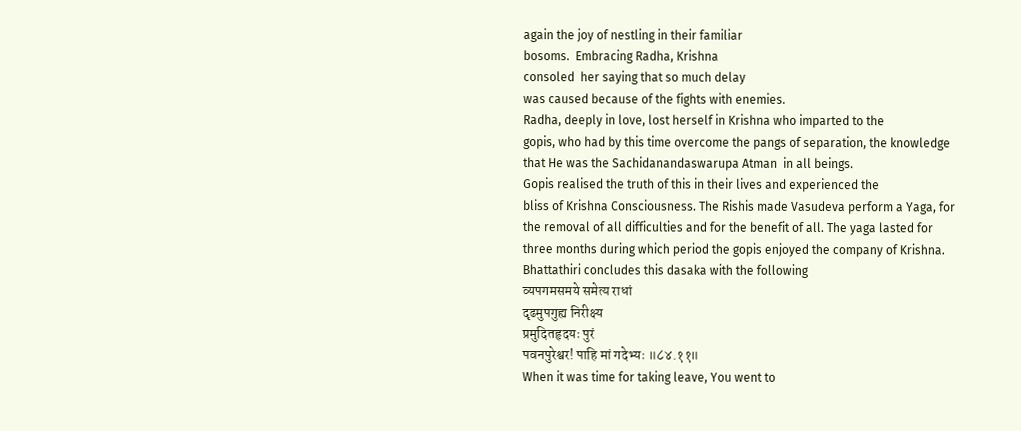again the joy of nestling in their familiar
bosoms.  Embracing Radha, Krishna
consoled  her saying that so much delay
was caused because of the fights with enemies.
Radha, deeply in love, lost herself in Krishna who imparted to the
gopis, who had by this time overcome the pangs of separation, the knowledge
that He was the Sachidanandaswarupa Atman  in all beings.
Gopis realised the truth of this in their lives and experienced the
bliss of Krishna Consciousness. The Rishis made Vasudeva perform a Yaga, for
the removal of all difficulties and for the benefit of all. The yaga lasted for
three months during which period the gopis enjoyed the company of Krishna.
Bhattathiri concludes this dasaka with the following
व्यपगमसमये समेत्य राधां
दृढमुपगुह्य निरीक्ष्य
प्रमुदितहृदयः पुरं
पवनपुरेश्वर! पाहि मां गदेभ्यः ॥८४.११॥
When it was time for taking leave, You went to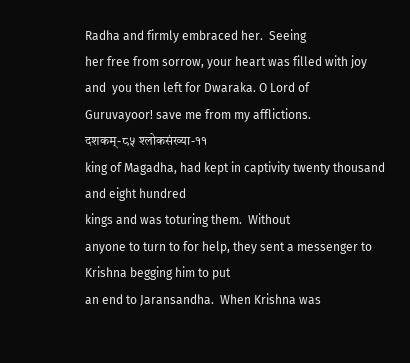Radha and firmly embraced her.  Seeing
her free from sorrow, your heart was filled with joy and  you then left for Dwaraka. O Lord of
Guruvayoor! save me from my afflictions.
दशकम्-८५ श्लोकसंख्या-११
king of Magadha, had kept in captivity twenty thousand and eight hundred
kings and was toturing them.  Without
anyone to turn to for help, they sent a messenger to Krishna begging him to put
an end to Jaransandha.  When Krishna was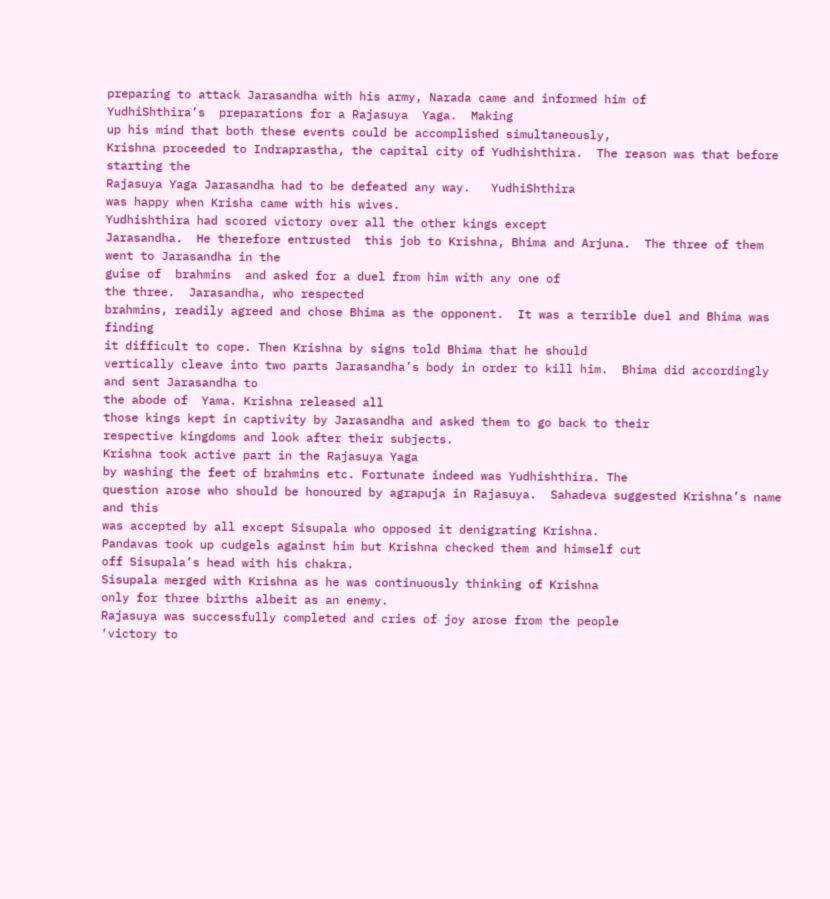preparing to attack Jarasandha with his army, Narada came and informed him of
YudhiShthira’s  preparations for a Rajasuya  Yaga.  Making
up his mind that both these events could be accomplished simultaneously,
Krishna proceeded to Indraprastha, the capital city of Yudhishthira.  The reason was that before starting the
Rajasuya Yaga Jarasandha had to be defeated any way.   YudhiShthira
was happy when Krisha came with his wives.
Yudhishthira had scored victory over all the other kings except
Jarasandha.  He therefore entrusted  this job to Krishna, Bhima and Arjuna.  The three of them went to Jarasandha in the
guise of  brahmins  and asked for a duel from him with any one of
the three.  Jarasandha, who respected
brahmins, readily agreed and chose Bhima as the opponent.  It was a terrible duel and Bhima was finding
it difficult to cope. Then Krishna by signs told Bhima that he should
vertically cleave into two parts Jarasandha’s body in order to kill him.  Bhima did accordingly and sent Jarasandha to
the abode of  Yama. Krishna released all
those kings kept in captivity by Jarasandha and asked them to go back to their
respective kingdoms and look after their subjects.
Krishna took active part in the Rajasuya Yaga
by washing the feet of brahmins etc. Fortunate indeed was Yudhishthira. The
question arose who should be honoured by agrapuja in Rajasuya.  Sahadeva suggested Krishna’s name and this
was accepted by all except Sisupala who opposed it denigrating Krishna.
Pandavas took up cudgels against him but Krishna checked them and himself cut
off Sisupala’s head with his chakra.
Sisupala merged with Krishna as he was continuously thinking of Krishna
only for three births albeit as an enemy.
Rajasuya was successfully completed and cries of joy arose from the people
‘victory to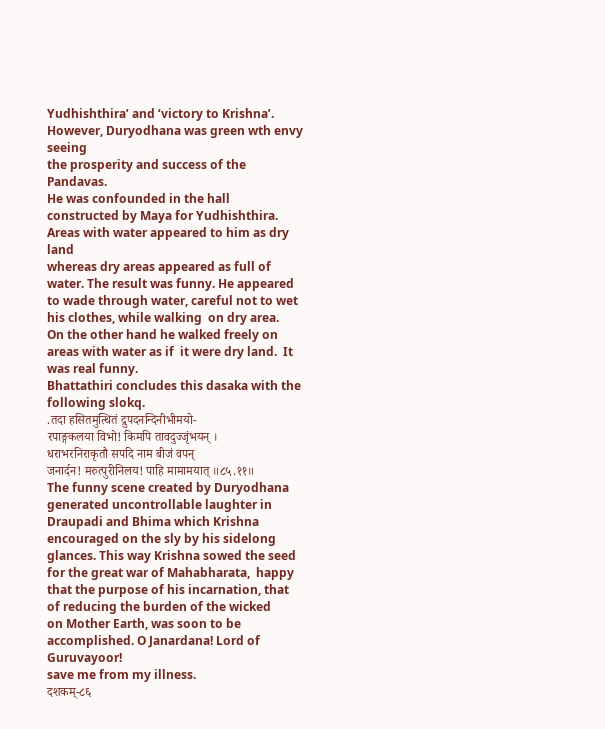Yudhishthira’ and ‘victory to Krishna’.  However, Duryodhana was green wth envy seeing
the prosperity and success of the Pandavas.
He was confounded in the hall constructed by Maya for Yudhishthira.  Areas with water appeared to him as dry land
whereas dry areas appeared as full of water. The result was funny. He appeared
to wade through water, careful not to wet his clothes, while walking  on dry area.
On the other hand he walked freely on areas with water as if  it were dry land.  It was real funny.
Bhattathiri concludes this dasaka with the following slokq.
.तदा हसितमुत्थितं द्रुपदनन्दिनीभीमयो-
रपाङ्गकलया विभो! किमपि तावदुज्जृंभयन् ।
धराभरनिराकृतौ सपदि नाम बीजं वपन्
जनार्दन! मरुत्पुरीनिलय! पाहि मामामयात् ॥८५.११॥
The funny scene created by Duryodhana
generated uncontrollable laughter in Draupadi and Bhima which Krishna
encouraged on the sly by his sidelong glances. This way Krishna sowed the seed
for the great war of Mahabharata,  happy
that the purpose of his incarnation, that of reducing the burden of the wicked
on Mother Earth, was soon to be accomplished. O Janardana! Lord of Guruvayoor!
save me from my illness.
दशकम्-८६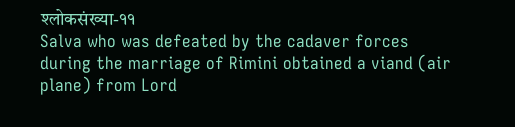श्लोकसंख्या-११
Salva who was defeated by the cadaver forces
during the marriage of Rimini obtained a viand (air plane) from Lord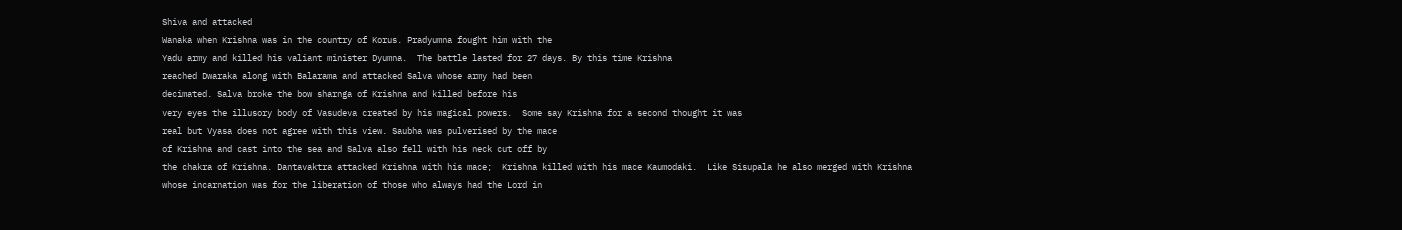Shiva and attacked
Wanaka when Krishna was in the country of Korus. Pradyumna fought him with the
Yadu army and killed his valiant minister Dyumna.  The battle lasted for 27 days. By this time Krishna
reached Dwaraka along with Balarama and attacked Salva whose army had been
decimated. Salva broke the bow sharnga of Krishna and killed before his
very eyes the illusory body of Vasudeva created by his magical powers.  Some say Krishna for a second thought it was
real but Vyasa does not agree with this view. Saubha was pulverised by the mace
of Krishna and cast into the sea and Salva also fell with his neck cut off by
the chakra of Krishna. Dantavaktra attacked Krishna with his mace;  Krishna killed with his mace Kaumodaki.  Like Sisupala he also merged with Krishna
whose incarnation was for the liberation of those who always had the Lord in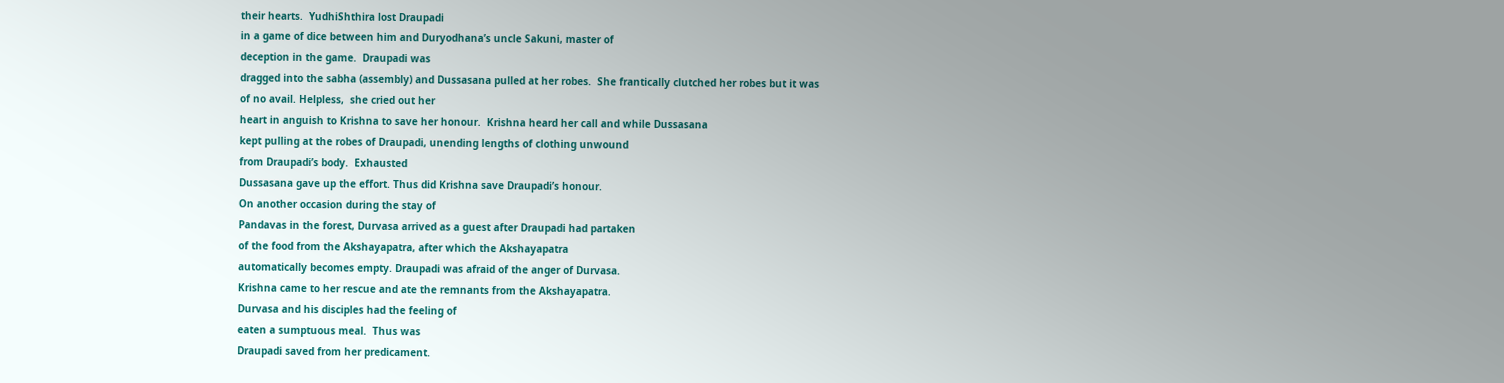their hearts.  YudhiShthira lost Draupadi
in a game of dice between him and Duryodhana’s uncle Sakuni, master of
deception in the game.  Draupadi was
dragged into the sabha (assembly) and Dussasana pulled at her robes.  She frantically clutched her robes but it was
of no avail. Helpless,  she cried out her
heart in anguish to Krishna to save her honour.  Krishna heard her call and while Dussasana
kept pulling at the robes of Draupadi, unending lengths of clothing unwound
from Draupadi’s body.  Exhausted
Dussasana gave up the effort. Thus did Krishna save Draupadi’s honour.
On another occasion during the stay of
Pandavas in the forest, Durvasa arrived as a guest after Draupadi had partaken
of the food from the Akshayapatra, after which the Akshayapatra
automatically becomes empty. Draupadi was afraid of the anger of Durvasa.
Krishna came to her rescue and ate the remnants from the Akshayapatra.
Durvasa and his disciples had the feeling of
eaten a sumptuous meal.  Thus was
Draupadi saved from her predicament.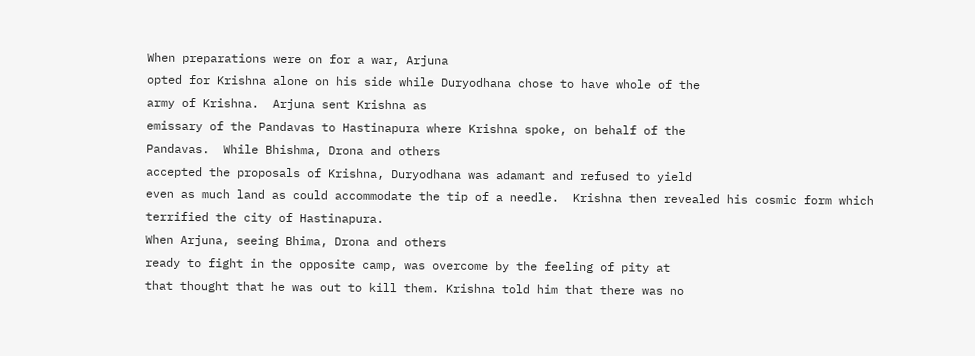When preparations were on for a war, Arjuna
opted for Krishna alone on his side while Duryodhana chose to have whole of the
army of Krishna.  Arjuna sent Krishna as
emissary of the Pandavas to Hastinapura where Krishna spoke, on behalf of the
Pandavas.  While Bhishma, Drona and others
accepted the proposals of Krishna, Duryodhana was adamant and refused to yield
even as much land as could accommodate the tip of a needle.  Krishna then revealed his cosmic form which
terrified the city of Hastinapura.
When Arjuna, seeing Bhima, Drona and others
ready to fight in the opposite camp, was overcome by the feeling of pity at
that thought that he was out to kill them. Krishna told him that there was no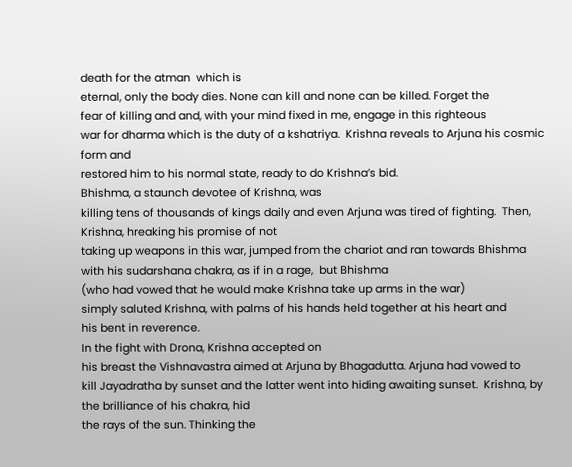death for the atman  which is
eternal, only the body dies. None can kill and none can be killed. Forget the
fear of killing and and, with your mind fixed in me, engage in this righteous
war for dharma which is the duty of a kshatriya.  Krishna reveals to Arjuna his cosmic form and
restored him to his normal state, ready to do Krishna’s bid.
Bhishma, a staunch devotee of Krishna, was
killing tens of thousands of kings daily and even Arjuna was tired of fighting.  Then, Krishna, hreaking his promise of not
taking up weapons in this war, jumped from the chariot and ran towards Bhishma
with his sudarshana chakra, as if in a rage,  but Bhishma
(who had vowed that he would make Krishna take up arms in the war)
simply saluted Krishna, with palms of his hands held together at his heart and
his bent in reverence.
In the fight with Drona, Krishna accepted on
his breast the Vishnavastra aimed at Arjuna by Bhagadutta. Arjuna had vowed to
kill Jayadratha by sunset and the latter went into hiding awaiting sunset.  Krishna, by the brilliance of his chakra, hid
the rays of the sun. Thinking the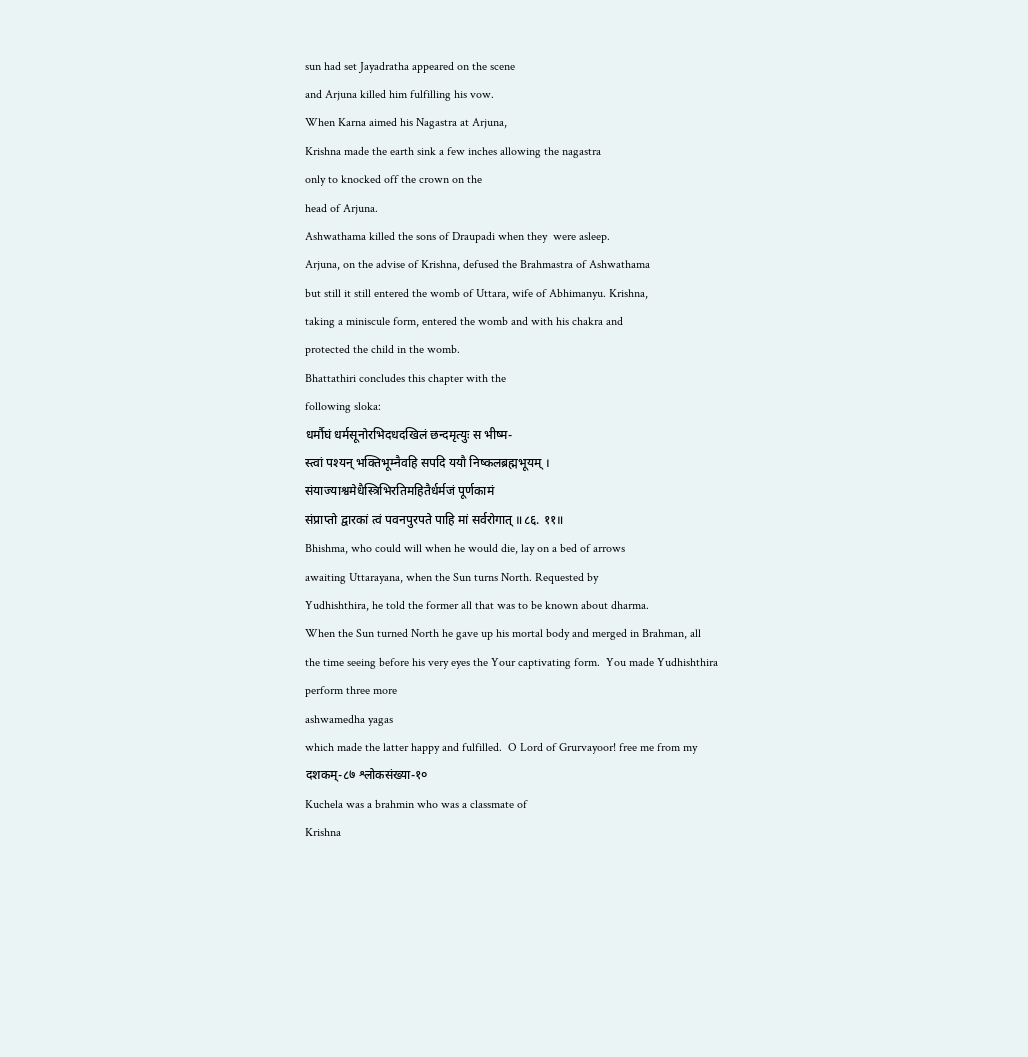sun had set Jayadratha appeared on the scene
and Arjuna killed him fulfilling his vow.
When Karna aimed his Nagastra at Arjuna,
Krishna made the earth sink a few inches allowing the nagastra
only to knocked off the crown on the
head of Arjuna.
Ashwathama killed the sons of Draupadi when they  were asleep.
Arjuna, on the advise of Krishna, defused the Brahmastra of Ashwathama
but still it still entered the womb of Uttara, wife of Abhimanyu. Krishna,
taking a miniscule form, entered the womb and with his chakra and
protected the child in the womb.
Bhattathiri concludes this chapter with the
following sloka:
धर्मौघं धर्मसूनोरभिदधदखिलं छन्दमृत्युः स भीष्म-
स्त्वां पश्यन् भक्तिभूम्नैवहि सपदि ययौ निष्कलब्रह्मभूयम् ।
संयाज्याश्वमेधैस्त्रिभिरतिमहितैर्धर्मजं पूर्णकामं
संप्राप्तो द्वारकां त्वं पवनपुरपते पाहि मां सर्वरोगात् ॥८६. ११॥
Bhishma, who could will when he would die, lay on a bed of arrows
awaiting Uttarayana, when the Sun turns North. Requested by
Yudhishthira, he told the former all that was to be known about dharma.
When the Sun turned North he gave up his mortal body and merged in Brahman, all
the time seeing before his very eyes the Your captivating form.  You made Yudhishthira perform three more
ashwamedha yagas
which made the latter happy and fulfilled.  O Lord of Grurvayoor! free me from my
दशकम्-८७ श्लोकसंख्या-१०
Kuchela was a brahmin who was a classmate of
Krishna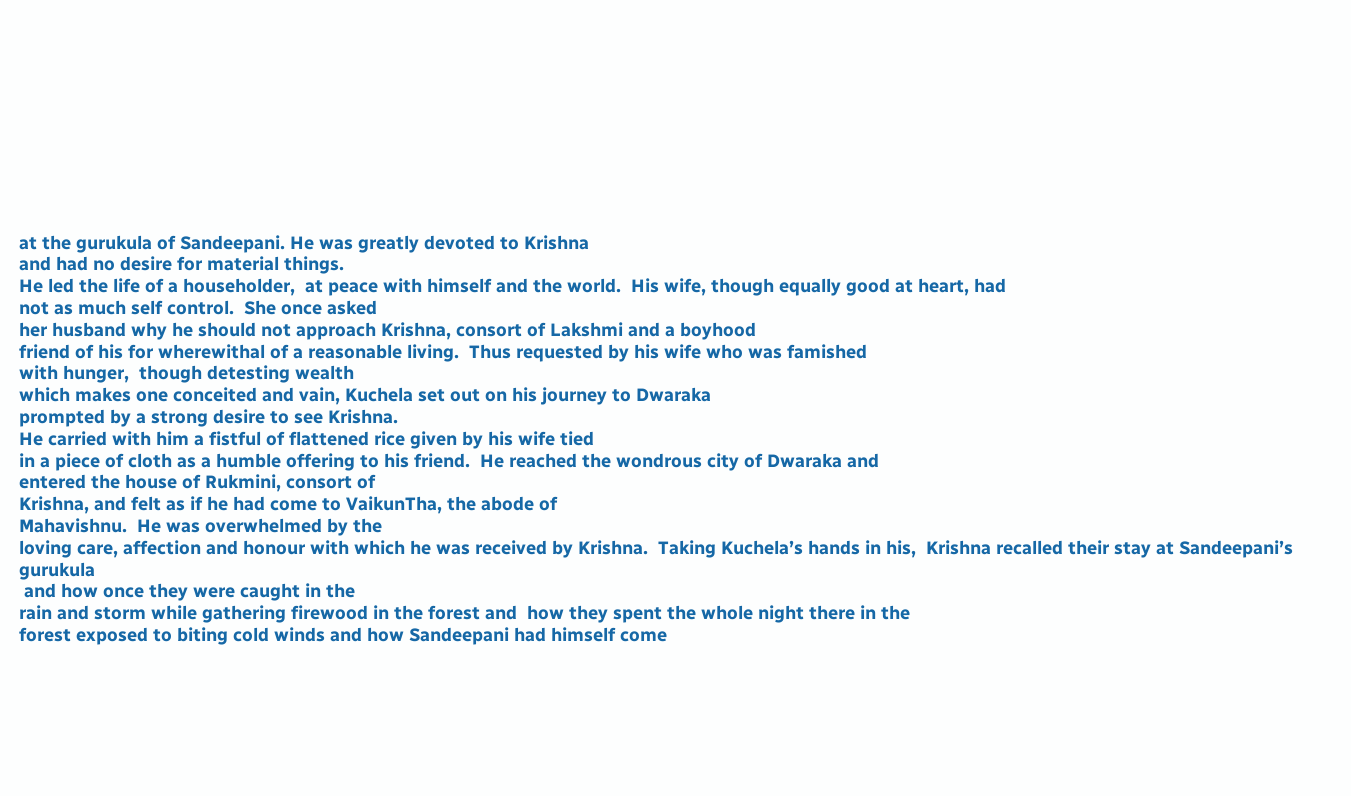at the gurukula of Sandeepani. He was greatly devoted to Krishna
and had no desire for material things.
He led the life of a householder,  at peace with himself and the world.  His wife, though equally good at heart, had
not as much self control.  She once asked
her husband why he should not approach Krishna, consort of Lakshmi and a boyhood
friend of his for wherewithal of a reasonable living.  Thus requested by his wife who was famished
with hunger,  though detesting wealth
which makes one conceited and vain, Kuchela set out on his journey to Dwaraka
prompted by a strong desire to see Krishna.
He carried with him a fistful of flattened rice given by his wife tied
in a piece of cloth as a humble offering to his friend.  He reached the wondrous city of Dwaraka and
entered the house of Rukmini, consort of
Krishna, and felt as if he had come to VaikunTha, the abode of
Mahavishnu.  He was overwhelmed by the
loving care, affection and honour with which he was received by Krishna.  Taking Kuchela’s hands in his,  Krishna recalled their stay at Sandeepani’s gurukula
 and how once they were caught in the
rain and storm while gathering firewood in the forest and  how they spent the whole night there in the
forest exposed to biting cold winds and how Sandeepani had himself come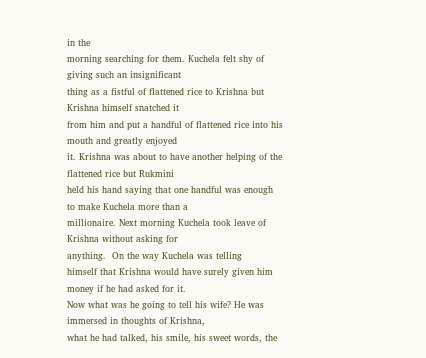in the
morning searching for them. Kuchela felt shy of giving such an insignificant
thing as a fistful of flattened rice to Krishna but Krishna himself snatched it
from him and put a handful of flattened rice into his mouth and greatly enjoyed
it. Krishna was about to have another helping of the flattened rice but Rukmini
held his hand saying that one handful was enough to make Kuchela more than a
millionaire. Next morning Kuchela took leave of Krishna without asking for
anything.  On the way Kuchela was telling
himself that Krishna would have surely given him money if he had asked for it.
Now what was he going to tell his wife? He was immersed in thoughts of Krishna,
what he had talked, his smile, his sweet words, the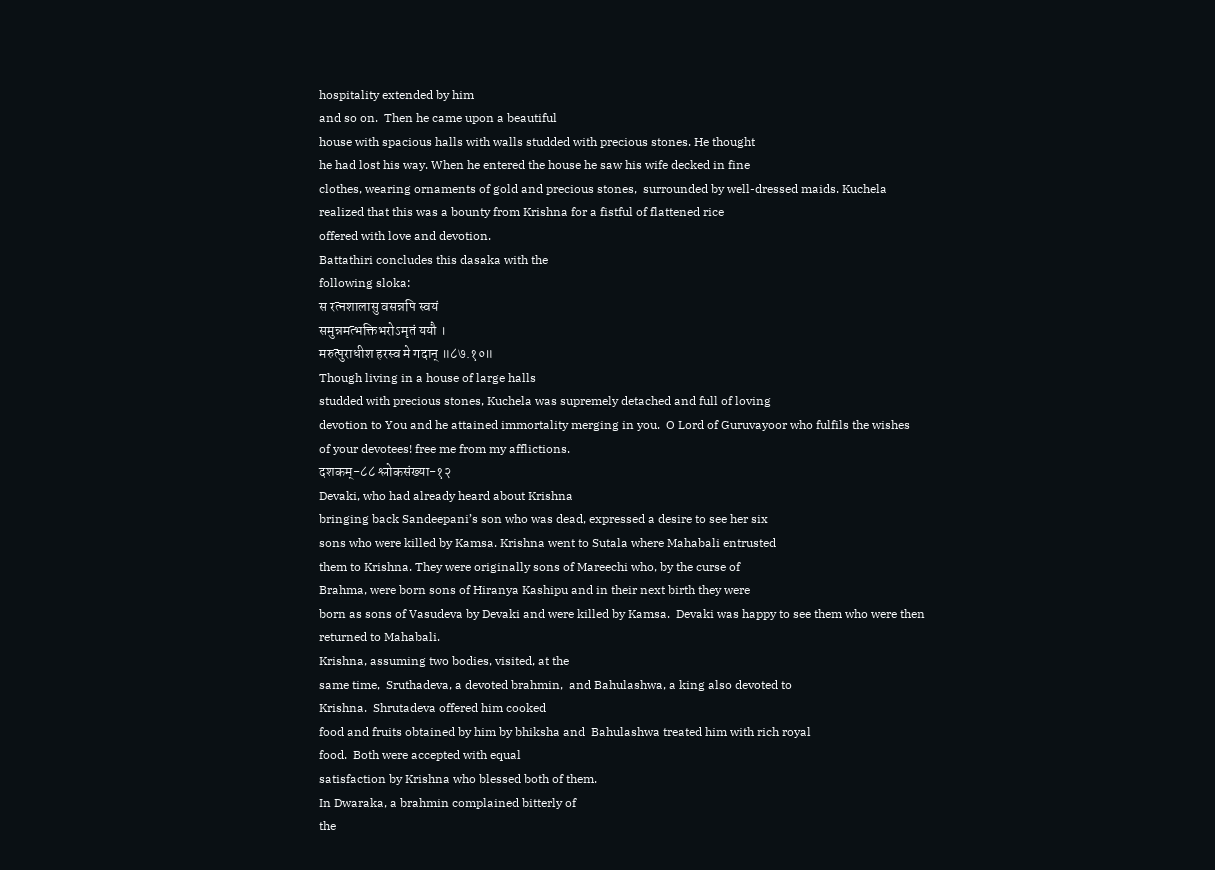hospitality extended by him
and so on.  Then he came upon a beautiful
house with spacious halls with walls studded with precious stones. He thought
he had lost his way. When he entered the house he saw his wife decked in fine
clothes, wearing ornaments of gold and precious stones,  surrounded by well-dressed maids. Kuchela
realized that this was a bounty from Krishna for a fistful of flattened rice
offered with love and devotion.
Battathiri concludes this dasaka with the
following sloka:
स रत्नशालासु वसन्नपि स्वयं
समुन्नमत्भक्तिभरोऽमृतं ययौ ।
मरुत्पुराधीश हरस्व मे गदान् ॥८७.१०॥
Though living in a house of large halls
studded with precious stones, Kuchela was supremely detached and full of loving
devotion to You and he attained immortality merging in you.  O Lord of Guruvayoor who fulfils the wishes
of your devotees! free me from my afflictions.
दशकम्-८८ श्लोकसंख्या-१२
Devaki, who had already heard about Krishna
bringing back Sandeepani’s son who was dead, expressed a desire to see her six
sons who were killed by Kamsa. Krishna went to Sutala where Mahabali entrusted
them to Krishna. They were originally sons of Mareechi who, by the curse of
Brahma, were born sons of Hiranya Kashipu and in their next birth they were
born as sons of Vasudeva by Devaki and were killed by Kamsa.  Devaki was happy to see them who were then
returned to Mahabali.
Krishna, assuming two bodies, visited, at the
same time,  Sruthadeva, a devoted brahmin,  and Bahulashwa, a king also devoted to
Krishna.  Shrutadeva offered him cooked
food and fruits obtained by him by bhiksha and  Bahulashwa treated him with rich royal
food.  Both were accepted with equal
satisfaction by Krishna who blessed both of them.
In Dwaraka, a brahmin complained bitterly of
the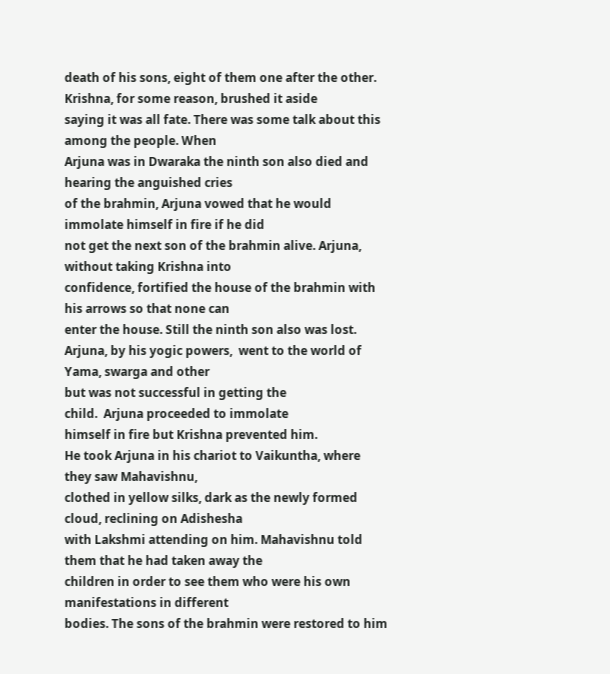death of his sons, eight of them one after the other.  Krishna, for some reason, brushed it aside
saying it was all fate. There was some talk about this among the people. When
Arjuna was in Dwaraka the ninth son also died and hearing the anguished cries
of the brahmin, Arjuna vowed that he would immolate himself in fire if he did
not get the next son of the brahmin alive. Arjuna, without taking Krishna into
confidence, fortified the house of the brahmin with his arrows so that none can
enter the house. Still the ninth son also was lost.  Arjuna, by his yogic powers,  went to the world of Yama, swarga and other
but was not successful in getting the
child.  Arjuna proceeded to immolate
himself in fire but Krishna prevented him.
He took Arjuna in his chariot to Vaikuntha, where they saw Mahavishnu,
clothed in yellow silks, dark as the newly formed cloud, reclining on Adishesha
with Lakshmi attending on him. Mahavishnu told them that he had taken away the
children in order to see them who were his own manifestations in different
bodies. The sons of the brahmin were restored to him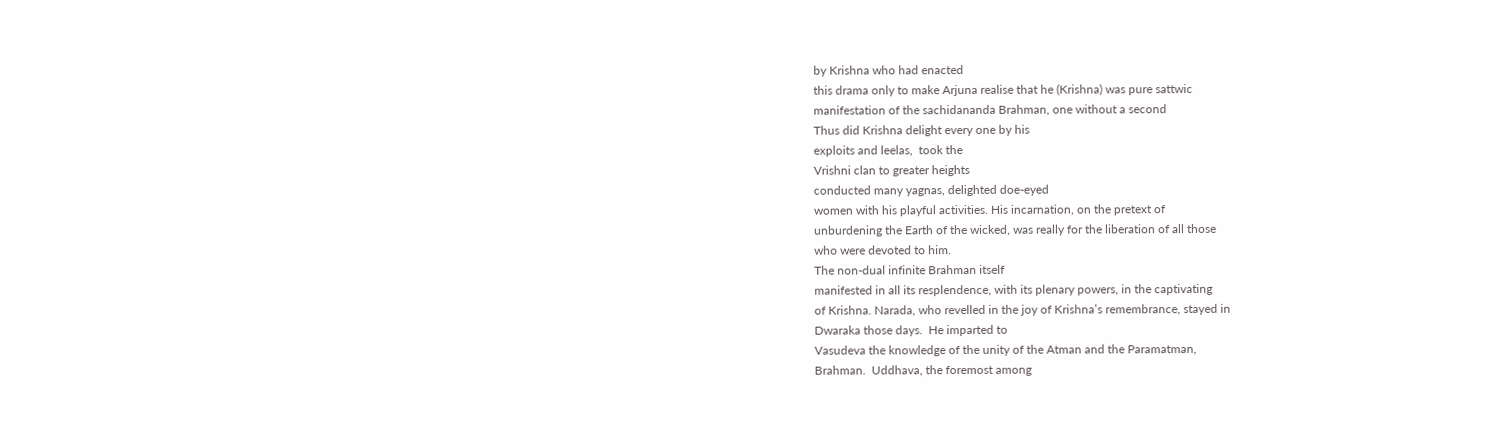by Krishna who had enacted
this drama only to make Arjuna realise that he (Krishna) was pure sattwic
manifestation of the sachidananda Brahman, one without a second
Thus did Krishna delight every one by his
exploits and leelas,  took the
Vrishni clan to greater heights
conducted many yagnas, delighted doe-eyed
women with his playful activities. His incarnation, on the pretext of
unburdening the Earth of the wicked, was really for the liberation of all those
who were devoted to him.
The non-dual infinite Brahman itself
manifested in all its resplendence, with its plenary powers, in the captivating
of Krishna. Narada, who revelled in the joy of Krishna’s remembrance, stayed in
Dwaraka those days.  He imparted to
Vasudeva the knowledge of the unity of the Atman and the Paramatman,
Brahman.  Uddhava, the foremost among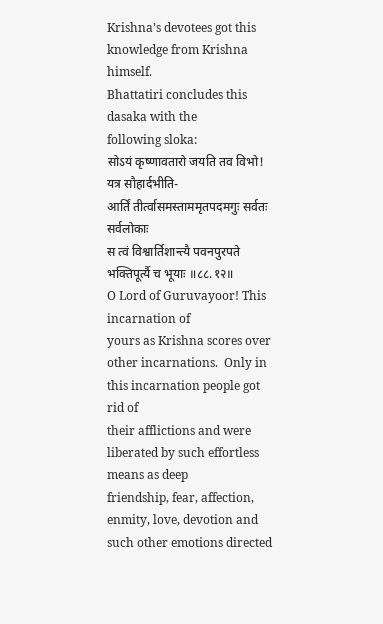Krishna’s devotees got this knowledge from Krishna himself.
Bhattatiri concludes this dasaka with the
following sloka:
सोऽयं कृष्णावतारो जयति तव विभो! यत्र सौहार्दभीति-
आर्तिं तीर्त्वासमस्ताममृतपदमगुः सर्वतः सर्वलोकाः
स त्वं विश्वार्तिशान्त्यै पवनपुरपते भक्तिपूर्त्यै च भूयाः ॥८८.१२॥
O Lord of Guruvayoor! This incarnation of
yours as Krishna scores over other incarnations.  Only in this incarnation people got rid of
their afflictions and were liberated by such effortless means as deep
friendship, fear, affection, enmity, love, devotion and such other emotions directed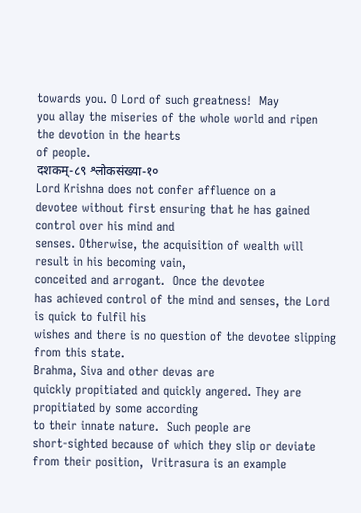towards you. O Lord of such greatness!  May
you allay the miseries of the whole world and ripen the devotion in the hearts
of people.
दशकम्-८९ श्लोकसंख्या-१०
Lord Krishna does not confer affluence on a
devotee without first ensuring that he has gained control over his mind and
senses. Otherwise, the acquisition of wealth will result in his becoming vain,
conceited and arrogant.  Once the devotee
has achieved control of the mind and senses, the Lord is quick to fulfil his
wishes and there is no question of the devotee slipping from this state.
Brahma, Siva and other devas are
quickly propitiated and quickly angered. They are propitiated by some according
to their innate nature.  Such people are
short-sighted because of which they slip or deviate from their position,  Vritrasura is an example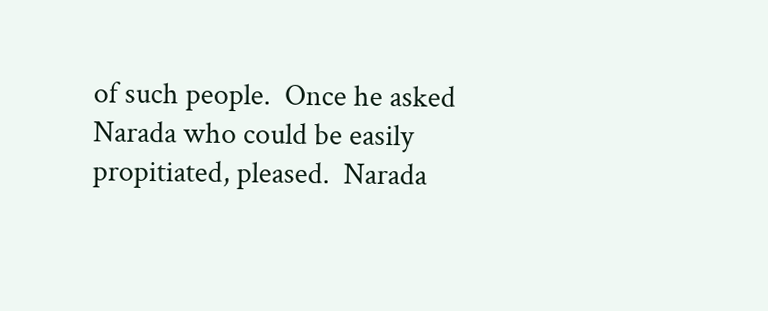of such people.  Once he asked Narada who could be easily
propitiated, pleased.  Narada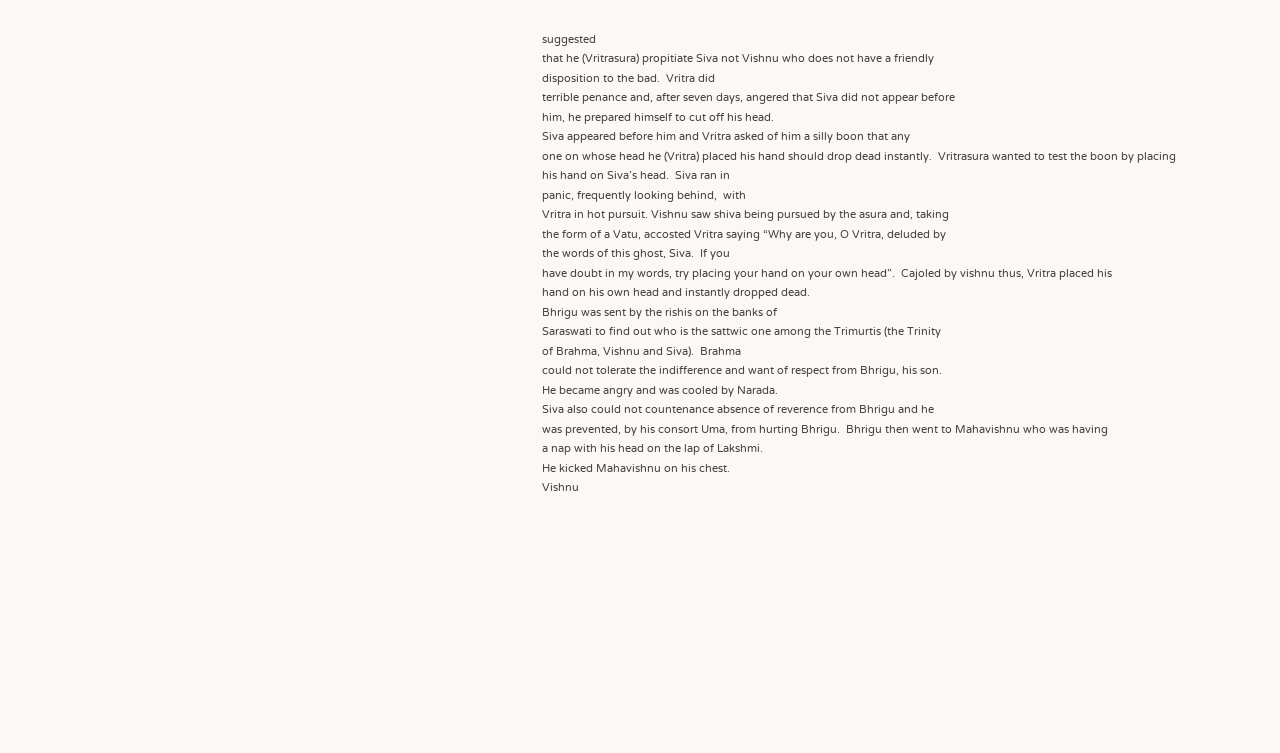suggested
that he (Vritrasura) propitiate Siva not Vishnu who does not have a friendly
disposition to the bad.  Vritra did
terrible penance and, after seven days, angered that Siva did not appear before
him, he prepared himself to cut off his head.
Siva appeared before him and Vritra asked of him a silly boon that any
one on whose head he (Vritra) placed his hand should drop dead instantly.  Vritrasura wanted to test the boon by placing
his hand on Siva’s head.  Siva ran in
panic, frequently looking behind,  with
Vritra in hot pursuit. Vishnu saw shiva being pursued by the asura and, taking
the form of a Vatu, accosted Vritra saying “Why are you, O Vritra, deluded by
the words of this ghost, Siva.  If you
have doubt in my words, try placing your hand on your own head”.  Cajoled by vishnu thus, Vritra placed his
hand on his own head and instantly dropped dead.
Bhrigu was sent by the rishis on the banks of
Saraswati to find out who is the sattwic one among the Trimurtis (the Trinity
of Brahma, Vishnu and Siva).  Brahma
could not tolerate the indifference and want of respect from Bhrigu, his son.
He became angry and was cooled by Narada.
Siva also could not countenance absence of reverence from Bhrigu and he
was prevented, by his consort Uma, from hurting Bhrigu.  Bhrigu then went to Mahavishnu who was having
a nap with his head on the lap of Lakshmi.
He kicked Mahavishnu on his chest.
Vishnu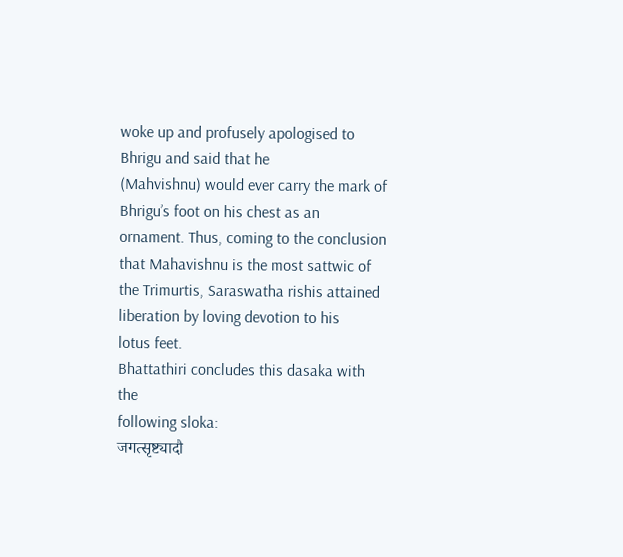woke up and profusely apologised to Bhrigu and said that he
(Mahvishnu) would ever carry the mark of Bhrigu’s foot on his chest as an
ornament. Thus, coming to the conclusion that Mahavishnu is the most sattwic of
the Trimurtis, Saraswatha rishis attained liberation by loving devotion to his
lotus feet.
Bhattathiri concludes this dasaka with the
following sloka:
जगत्सृष्ट्यादौ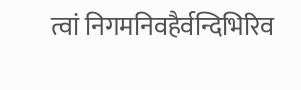त्वां निगमनिवहैर्वन्दिभिरिव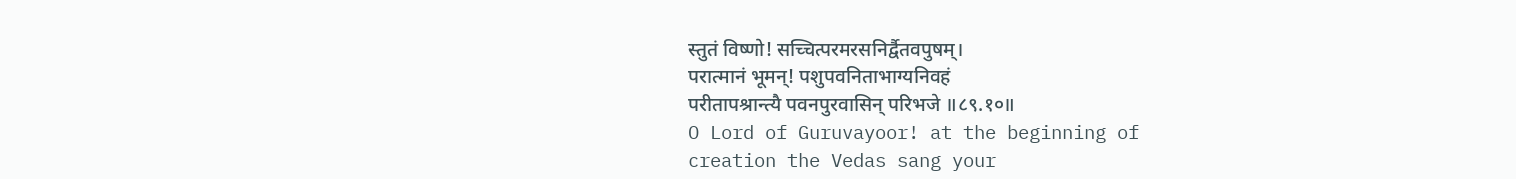स्तुतं विष्णो! सच्चित्परमरसनिर्द्वैतवपुषम्।
परात्मानं भूमन्! पशुपवनिताभाग्यनिवहं
परीतापश्रान्त्यै पवनपुरवासिन् परिभजे ॥८९.१०॥
O Lord of Guruvayoor! at the beginning of
creation the Vedas sang your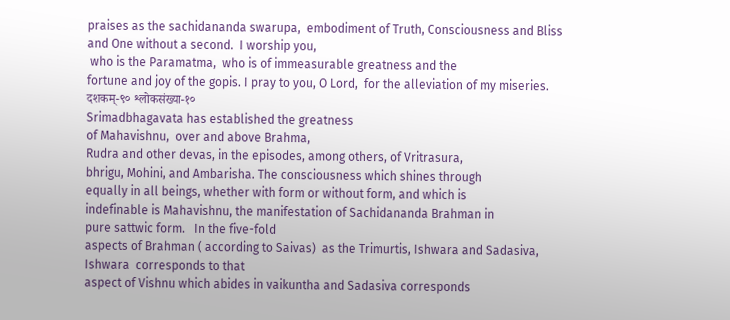praises as the sachidananda swarupa,  embodiment of Truth, Consciousness and Bliss
and One without a second.  I worship you,
 who is the Paramatma,  who is of immeasurable greatness and the
fortune and joy of the gopis. I pray to you, O Lord,  for the alleviation of my miseries.
दशकम्-९० श्लोकसंख्या-१०
Srimadbhagavata has established the greatness
of Mahavishnu,  over and above Brahma,
Rudra and other devas, in the episodes, among others, of Vritrasura,
bhrigu, Mohini, and Ambarisha. The consciousness which shines through
equally in all beings, whether with form or without form, and which is
indefinable is Mahavishnu, the manifestation of Sachidananda Brahman in
pure sattwic form.   In the five-fold
aspects of Brahman ( according to Saivas)  as the Trimurtis, Ishwara and Sadasiva,
Ishwara  corresponds to that
aspect of Vishnu which abides in vaikuntha and Sadasiva corresponds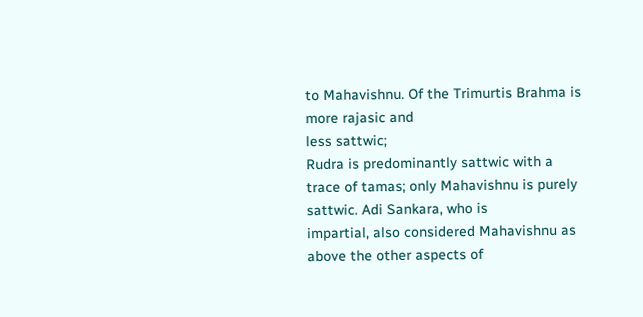to Mahavishnu. Of the Trimurtis Brahma is more rajasic and
less sattwic;
Rudra is predominantly sattwic with a
trace of tamas; only Mahavishnu is purely sattwic. Adi Sankara, who is
impartial, also considered Mahavishnu as above the other aspects of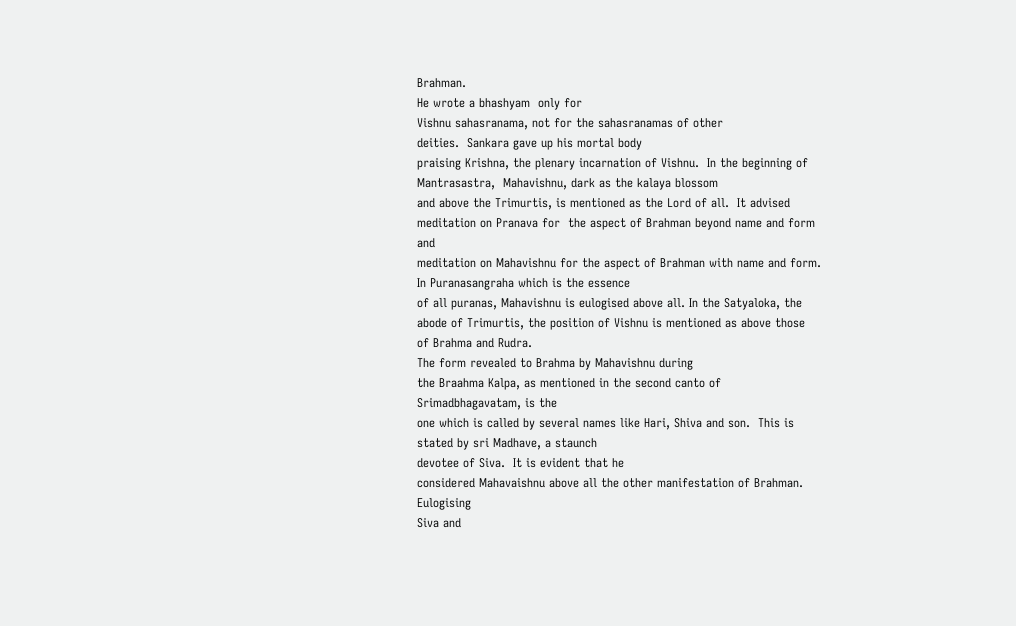Brahman.
He wrote a bhashyam  only for
Vishnu sahasranama, not for the sahasranamas of other
deities.  Sankara gave up his mortal body
praising Krishna, the plenary incarnation of Vishnu.  In the beginning of Mantrasastra,  Mahavishnu, dark as the kalaya blossom
and above the Trimurtis, is mentioned as the Lord of all.  It advised meditation on Pranava for  the aspect of Brahman beyond name and form and
meditation on Mahavishnu for the aspect of Brahman with name and form.  In Puranasangraha which is the essence
of all puranas, Mahavishnu is eulogised above all. In the Satyaloka, the
abode of Trimurtis, the position of Vishnu is mentioned as above those
of Brahma and Rudra.
The form revealed to Brahma by Mahavishnu during
the Braahma Kalpa, as mentioned in the second canto of Srimadbhagavatam, is the
one which is called by several names like Hari, Shiva and son.  This is stated by sri Madhave, a staunch
devotee of Siva.  It is evident that he
considered Mahavaishnu above all the other manifestation of Brahman. Eulogising
Siva and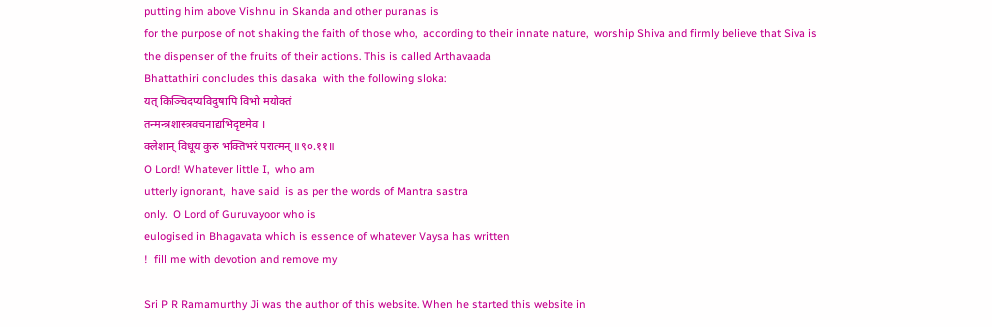putting him above Vishnu in Skanda and other puranas is
for the purpose of not shaking the faith of those who,  according to their innate nature,  worship Shiva and firmly believe that Siva is
the dispenser of the fruits of their actions. This is called Arthavaada
Bhattathiri concludes this dasaka  with the following sloka:
यत् किञ्चिदप्यविदुषापि विभो मयोक्तं
तन्मन्त्रशास्त्रवचनाद्यभिदृष्टमेव ।
क्लेशान् विधूय कुरु भक्तिभरं परात्मन् ॥९०.११॥
O Lord! Whatever little I,  who am
utterly ignorant,  have said  is as per the words of Mantra sastra
only.  O Lord of Guruvayoor who is
eulogised in Bhagavata which is essence of whatever Vaysa has written
!  fill me with devotion and remove my

Sri P R Ramamurthy Ji was the author of this website. When he started this website in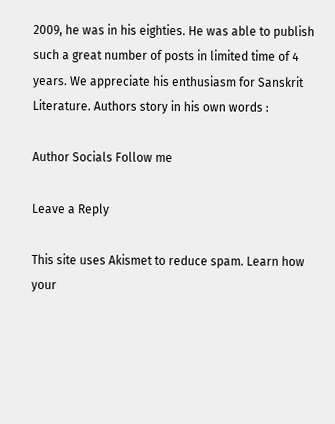2009, he was in his eighties. He was able to publish such a great number of posts in limited time of 4 years. We appreciate his enthusiasm for Sanskrit Literature. Authors story in his own words :

Author Socials Follow me

Leave a Reply

This site uses Akismet to reduce spam. Learn how your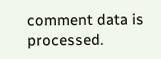comment data is processed.